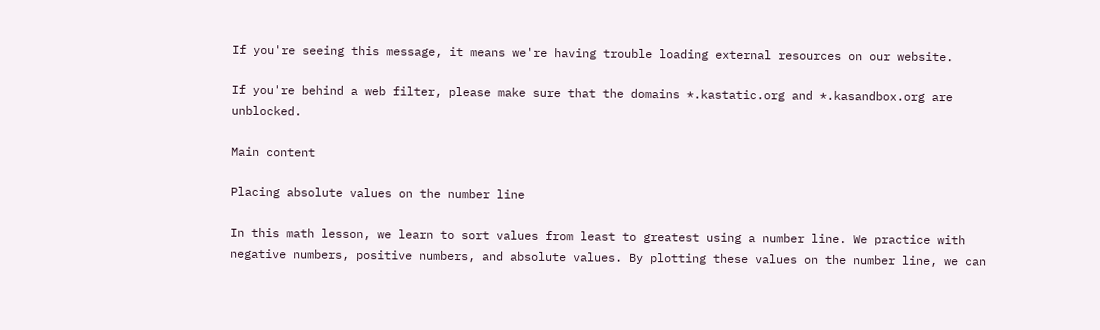If you're seeing this message, it means we're having trouble loading external resources on our website.

If you're behind a web filter, please make sure that the domains *.kastatic.org and *.kasandbox.org are unblocked.

Main content

Placing absolute values on the number line

In this math lesson, we learn to sort values from least to greatest using a number line. We practice with negative numbers, positive numbers, and absolute values. By plotting these values on the number line, we can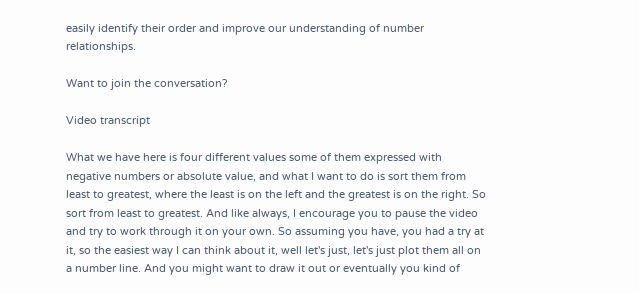easily identify their order and improve our understanding of number relationships.

Want to join the conversation?

Video transcript

What we have here is four different values some of them expressed with negative numbers or absolute value, and what I want to do is sort them from least to greatest, where the least is on the left and the greatest is on the right. So sort from least to greatest. And like always, I encourage you to pause the video and try to work through it on your own. So assuming you have, you had a try at it, so the easiest way I can think about it, well let's just, let's just plot them all on a number line. And you might want to draw it out or eventually you kind of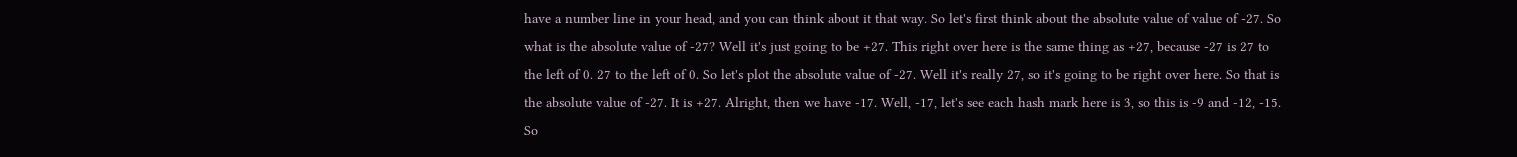have a number line in your head, and you can think about it that way. So let's first think about the absolute value of value of -27. So what is the absolute value of -27? Well it's just going to be +27. This right over here is the same thing as +27, because -27 is 27 to the left of 0. 27 to the left of 0. So let's plot the absolute value of -27. Well it's really 27, so it's going to be right over here. So that is the absolute value of -27. It is +27. Alright, then we have -17. Well, -17, let's see each hash mark here is 3, so this is -9 and -12, -15. So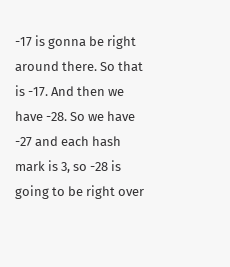-17 is gonna be right around there. So that is -17. And then we have -28. So we have -27 and each hash mark is 3, so -28 is going to be right over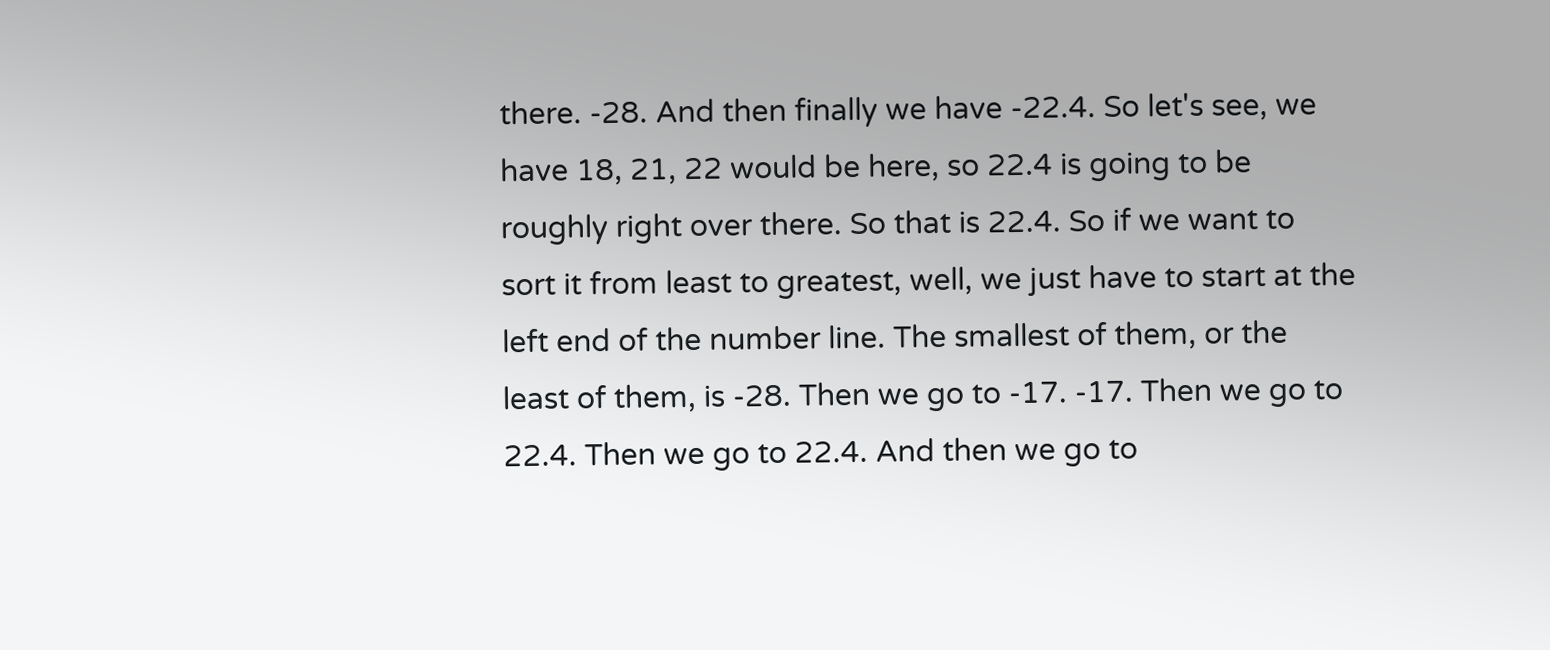there. -28. And then finally we have -22.4. So let's see, we have 18, 21, 22 would be here, so 22.4 is going to be roughly right over there. So that is 22.4. So if we want to sort it from least to greatest, well, we just have to start at the left end of the number line. The smallest of them, or the least of them, is -28. Then we go to -17. -17. Then we go to 22.4. Then we go to 22.4. And then we go to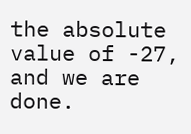the absolute value of -27, and we are done.